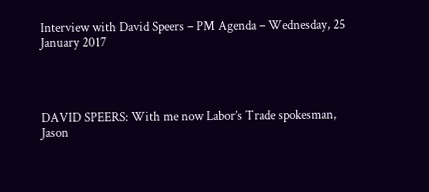Interview with David Speers – PM Agenda – Wednesday, 25 January 2017




DAVID SPEERS: With me now Labor’s Trade spokesman, Jason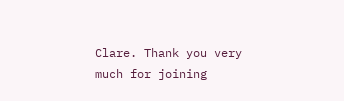Clare. Thank you very much for joining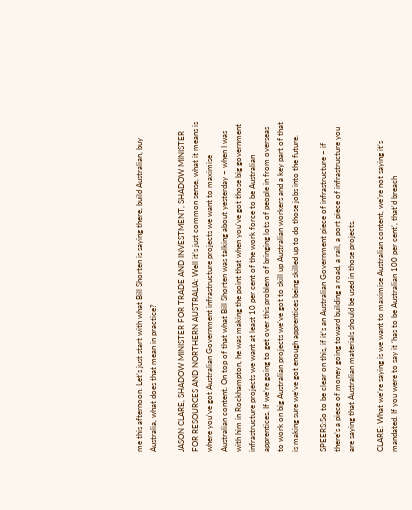me this afternoon. Let’s just start with what Bill Shorten is saying there, build Australian, buy Australia, what does that mean in practice?

JASON CLARE, SHADOW MINISTER FOR TRADE AND INVESTMENT, SHADOW MINISTER FOR RESOURCES AND NORTHERN AUSTRALIA: Well it’s just common sense, what it means is where you’ve got Australian Government infrastructure projects we want to maximise Australian content. On top of that what Bill Shorten was talking about yesterday – when I was with him in Rockhampton, he was making the point that when you’ve got those big government infrastructure projects we want at least 10 per cent of the work force to be Australian apprentices. If we’re going to get over this problem of bringing lots of people in from overseas to work on big Australian projects we’ve got to skill up Australian workers and a key part of that is making sure we’ve got enough apprentices being skilled up to do those jobs into the future.

SPEERS:So to be clear on this, if it’s an Australian Government piece of infrastructure – if there’s a piece of money going toward building a road, a rail, a port piece of infrastructure you are saying that Australian materials should be used in those projects.

CLARE: What we’re saying is we want to maximise Australian content, we’re not saying it’s mandated. If you were to say it ‘has to be Australian 100 per cent’, that’d breach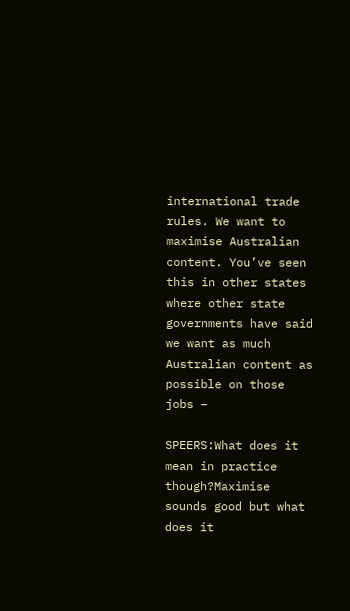international trade rules. We want to maximise Australian content. You’ve seen this in other states where other state governments have said we want as much Australian content as possible on those jobs –

SPEERS:What does it mean in practice though?Maximise sounds good but what does it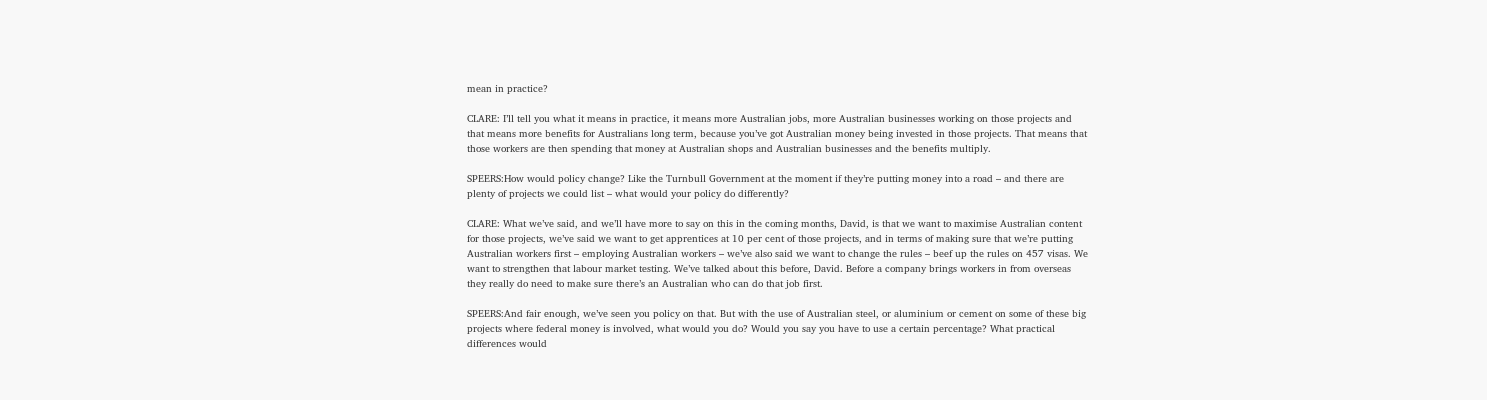mean in practice?

CLARE: I’ll tell you what it means in practice, it means more Australian jobs, more Australian businesses working on those projects and that means more benefits for Australians long term, because you’ve got Australian money being invested in those projects. That means that those workers are then spending that money at Australian shops and Australian businesses and the benefits multiply.

SPEERS:How would policy change? Like the Turnbull Government at the moment if they’re putting money into a road – and there are plenty of projects we could list – what would your policy do differently?

CLARE: What we’ve said, and we’ll have more to say on this in the coming months, David, is that we want to maximise Australian content for those projects, we’ve said we want to get apprentices at 10 per cent of those projects, and in terms of making sure that we’re putting Australian workers first – employing Australian workers – we’ve also said we want to change the rules – beef up the rules on 457 visas. We want to strengthen that labour market testing. We’ve talked about this before, David. Before a company brings workers in from overseas they really do need to make sure there’s an Australian who can do that job first.

SPEERS:And fair enough, we’ve seen you policy on that. But with the use of Australian steel, or aluminium or cement on some of these big projects where federal money is involved, what would you do? Would you say you have to use a certain percentage? What practical differences would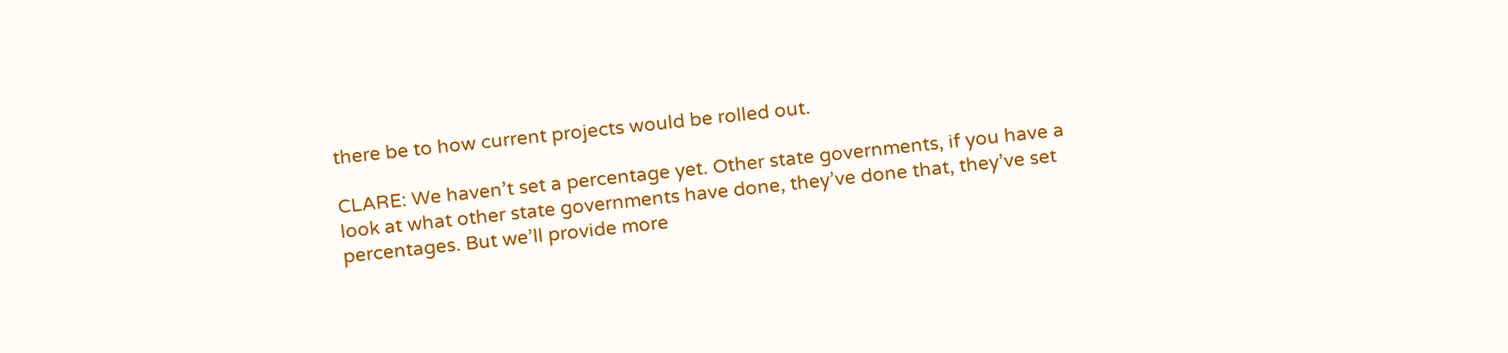there be to how current projects would be rolled out.

CLARE: We haven’t set a percentage yet. Other state governments, if you have a look at what other state governments have done, they’ve done that, they’ve set percentages. But we’ll provide more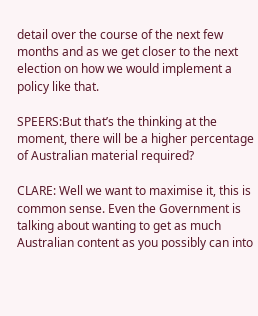detail over the course of the next few months and as we get closer to the next election on how we would implement a policy like that.

SPEERS:But that’s the thinking at the moment, there will be a higher percentage of Australian material required?

CLARE: Well we want to maximise it, this is common sense. Even the Government is talking about wanting to get as much Australian content as you possibly can into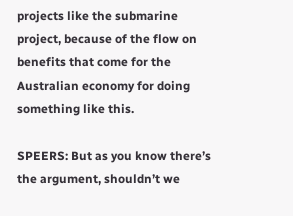projects like the submarine project, because of the flow on benefits that come for the Australian economy for doing something like this.

SPEERS: But as you know there’s the argument, shouldn’t we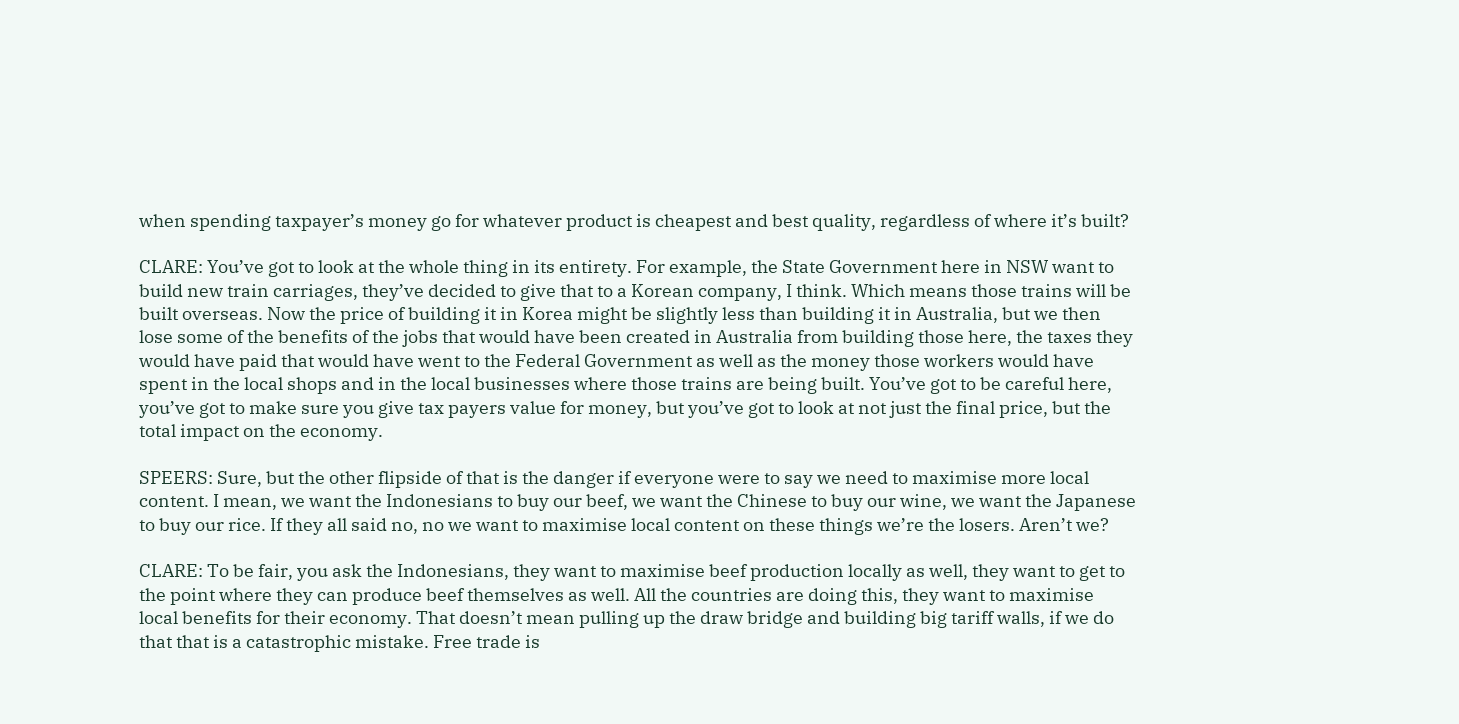when spending taxpayer’s money go for whatever product is cheapest and best quality, regardless of where it’s built?

CLARE: You’ve got to look at the whole thing in its entirety. For example, the State Government here in NSW want to build new train carriages, they’ve decided to give that to a Korean company, I think. Which means those trains will be built overseas. Now the price of building it in Korea might be slightly less than building it in Australia, but we then lose some of the benefits of the jobs that would have been created in Australia from building those here, the taxes they would have paid that would have went to the Federal Government as well as the money those workers would have spent in the local shops and in the local businesses where those trains are being built. You’ve got to be careful here, you’ve got to make sure you give tax payers value for money, but you’ve got to look at not just the final price, but the total impact on the economy.

SPEERS: Sure, but the other flipside of that is the danger if everyone were to say we need to maximise more local content. I mean, we want the Indonesians to buy our beef, we want the Chinese to buy our wine, we want the Japanese to buy our rice. If they all said no, no we want to maximise local content on these things we’re the losers. Aren’t we?

CLARE: To be fair, you ask the Indonesians, they want to maximise beef production locally as well, they want to get to the point where they can produce beef themselves as well. All the countries are doing this, they want to maximise local benefits for their economy. That doesn’t mean pulling up the draw bridge and building big tariff walls, if we do that that is a catastrophic mistake. Free trade is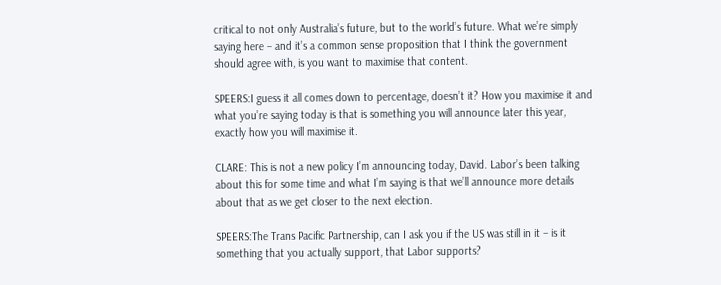critical to not only Australia’s future, but to the world’s future. What we’re simply saying here – and it’s a common sense proposition that I think the government should agree with, is you want to maximise that content.

SPEERS:I guess it all comes down to percentage, doesn’t it? How you maximise it and what you’re saying today is that is something you will announce later this year, exactly how you will maximise it.

CLARE: This is not a new policy I’m announcing today, David. Labor’s been talking about this for some time and what I’m saying is that we’ll announce more details about that as we get closer to the next election.

SPEERS:The Trans Pacific Partnership, can I ask you if the US was still in it – is it something that you actually support, that Labor supports?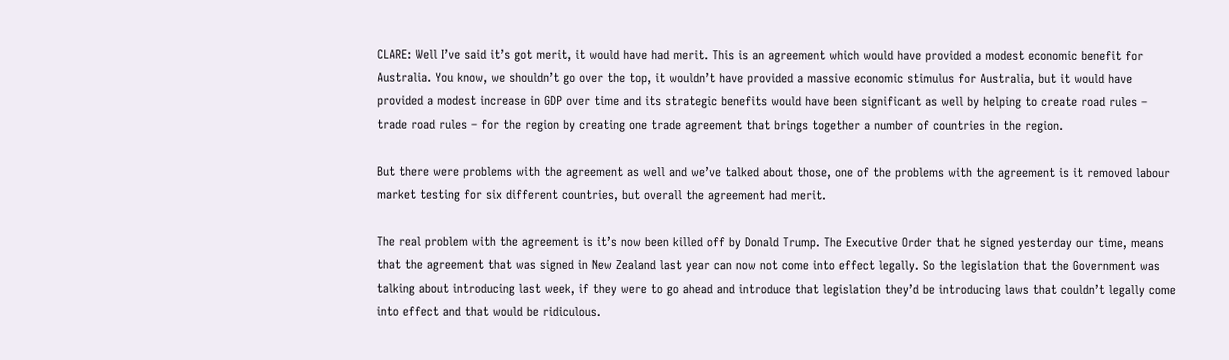CLARE: Well I’ve said it’s got merit, it would have had merit. This is an agreement which would have provided a modest economic benefit for Australia. You know, we shouldn’t go over the top, it wouldn’t have provided a massive economic stimulus for Australia, but it would have provided a modest increase in GDP over time and its strategic benefits would have been significant as well by helping to create road rules – trade road rules – for the region by creating one trade agreement that brings together a number of countries in the region.

But there were problems with the agreement as well and we’ve talked about those, one of the problems with the agreement is it removed labour market testing for six different countries, but overall the agreement had merit.

The real problem with the agreement is it’s now been killed off by Donald Trump. The Executive Order that he signed yesterday our time, means that the agreement that was signed in New Zealand last year can now not come into effect legally. So the legislation that the Government was talking about introducing last week, if they were to go ahead and introduce that legislation they’d be introducing laws that couldn’t legally come into effect and that would be ridiculous.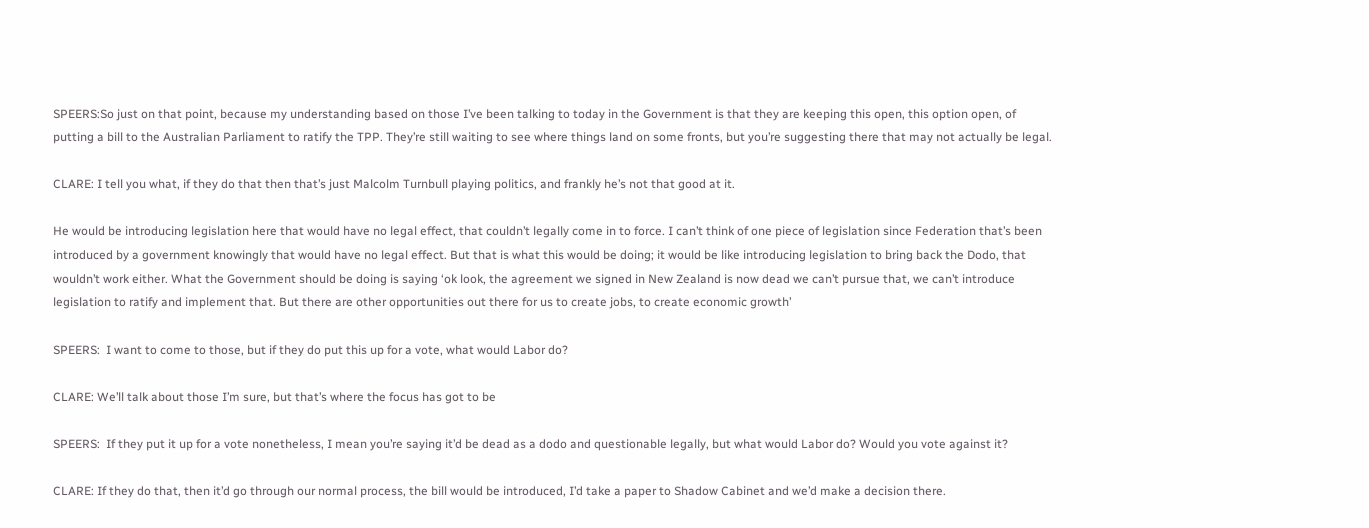SPEERS:So just on that point, because my understanding based on those I’ve been talking to today in the Government is that they are keeping this open, this option open, of putting a bill to the Australian Parliament to ratify the TPP. They’re still waiting to see where things land on some fronts, but you’re suggesting there that may not actually be legal.

CLARE: I tell you what, if they do that then that’s just Malcolm Turnbull playing politics, and frankly he’s not that good at it.

He would be introducing legislation here that would have no legal effect, that couldn’t legally come in to force. I can’t think of one piece of legislation since Federation that’s been introduced by a government knowingly that would have no legal effect. But that is what this would be doing; it would be like introducing legislation to bring back the Dodo, that wouldn’t work either. What the Government should be doing is saying ‘ok look, the agreement we signed in New Zealand is now dead we can’t pursue that, we can’t introduce legislation to ratify and implement that. But there are other opportunities out there for us to create jobs, to create economic growth’

SPEERS:  I want to come to those, but if they do put this up for a vote, what would Labor do?

CLARE: We’ll talk about those I’m sure, but that’s where the focus has got to be

SPEERS:  If they put it up for a vote nonetheless, I mean you’re saying it’d be dead as a dodo and questionable legally, but what would Labor do? Would you vote against it?

CLARE: If they do that, then it’d go through our normal process, the bill would be introduced, I’d take a paper to Shadow Cabinet and we’d make a decision there.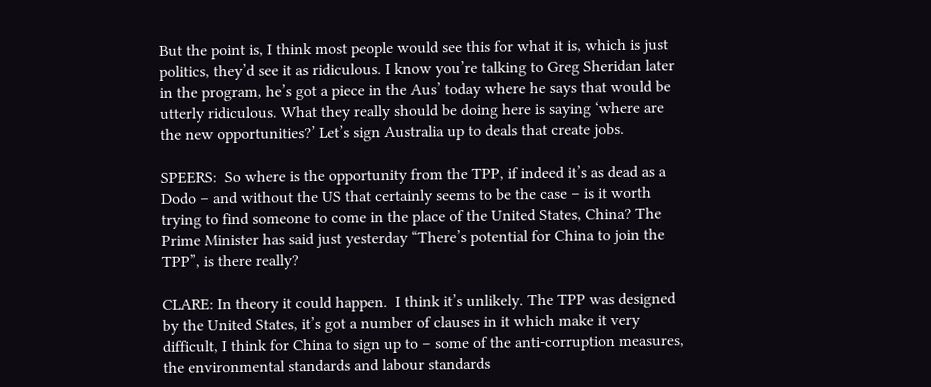But the point is, I think most people would see this for what it is, which is just politics, they’d see it as ridiculous. I know you’re talking to Greg Sheridan later in the program, he’s got a piece in the Aus’ today where he says that would be utterly ridiculous. What they really should be doing here is saying ‘where are the new opportunities?’ Let’s sign Australia up to deals that create jobs.

SPEERS:  So where is the opportunity from the TPP, if indeed it’s as dead as a Dodo – and without the US that certainly seems to be the case – is it worth trying to find someone to come in the place of the United States, China? The Prime Minister has said just yesterday “There’s potential for China to join the TPP”, is there really?

CLARE: In theory it could happen.  I think it’s unlikely. The TPP was designed by the United States, it’s got a number of clauses in it which make it very difficult, I think for China to sign up to – some of the anti-corruption measures, the environmental standards and labour standards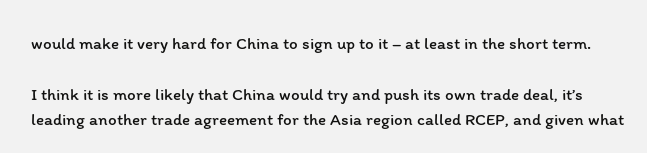would make it very hard for China to sign up to it – at least in the short term.

I think it is more likely that China would try and push its own trade deal, it’s leading another trade agreement for the Asia region called RCEP, and given what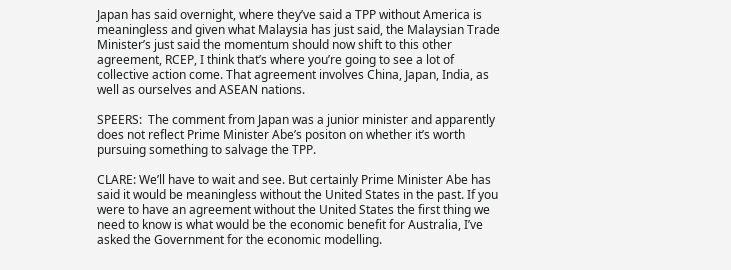Japan has said overnight, where they’ve said a TPP without America is meaningless and given what Malaysia has just said, the Malaysian Trade Minister’s just said the momentum should now shift to this other agreement, RCEP, I think that’s where you’re going to see a lot of collective action come. That agreement involves China, Japan, India, as well as ourselves and ASEAN nations.

SPEERS:  The comment from Japan was a junior minister and apparently does not reflect Prime Minister Abe’s positon on whether it’s worth pursuing something to salvage the TPP.

CLARE: We’ll have to wait and see. But certainly Prime Minister Abe has said it would be meaningless without the United States in the past. If you were to have an agreement without the United States the first thing we need to know is what would be the economic benefit for Australia, I’ve asked the Government for the economic modelling.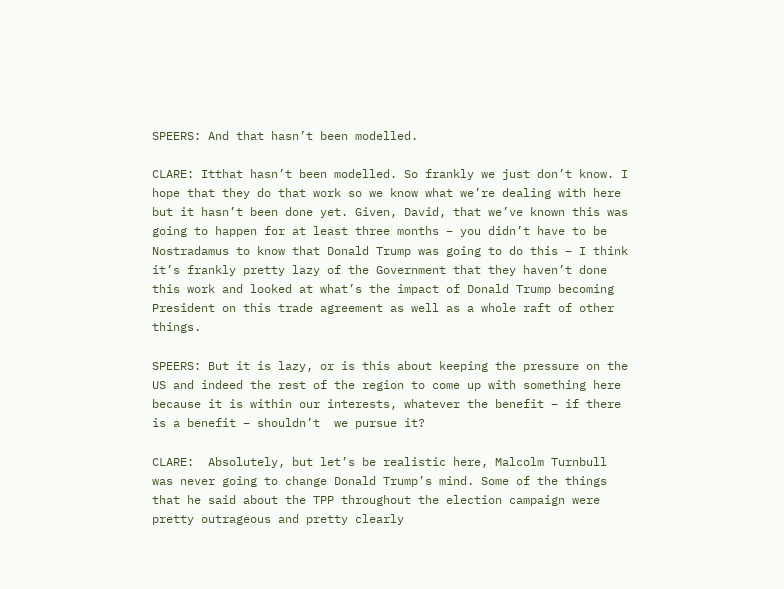SPEERS: And that hasn’t been modelled.

CLARE: Itthat hasn’t been modelled. So frankly we just don’t know. I hope that they do that work so we know what we’re dealing with here but it hasn’t been done yet. Given, David, that we’ve known this was going to happen for at least three months – you didn’t have to be Nostradamus to know that Donald Trump was going to do this – I think it’s frankly pretty lazy of the Government that they haven’t done this work and looked at what’s the impact of Donald Trump becoming President on this trade agreement as well as a whole raft of other things.

SPEERS: But it is lazy, or is this about keeping the pressure on the US and indeed the rest of the region to come up with something here because it is within our interests, whatever the benefit – if there is a benefit – shouldn’t  we pursue it?

CLARE:  Absolutely, but let’s be realistic here, Malcolm Turnbull was never going to change Donald Trump’s mind. Some of the things that he said about the TPP throughout the election campaign were pretty outrageous and pretty clearly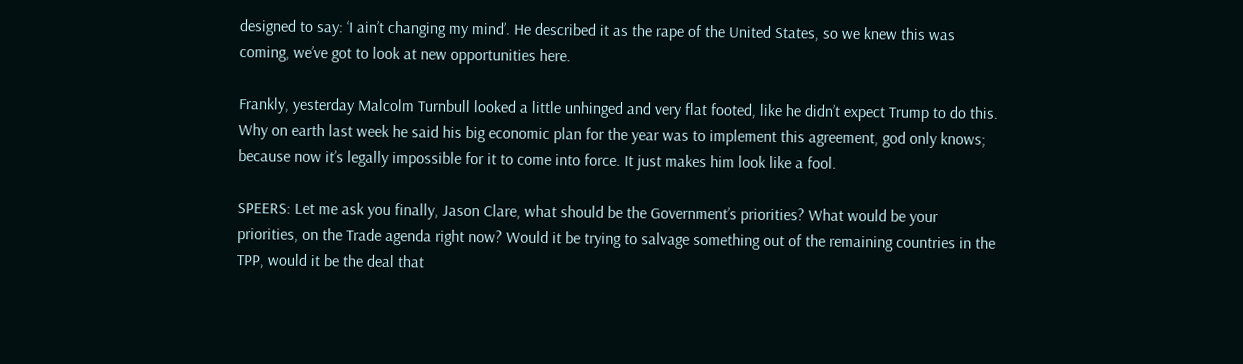designed to say: ‘I ain’t changing my mind’. He described it as the rape of the United States, so we knew this was coming, we’ve got to look at new opportunities here.

Frankly, yesterday Malcolm Turnbull looked a little unhinged and very flat footed, like he didn’t expect Trump to do this. Why on earth last week he said his big economic plan for the year was to implement this agreement, god only knows; because now it’s legally impossible for it to come into force. It just makes him look like a fool.

SPEERS: Let me ask you finally, Jason Clare, what should be the Government’s priorities? What would be your priorities, on the Trade agenda right now? Would it be trying to salvage something out of the remaining countries in the TPP, would it be the deal that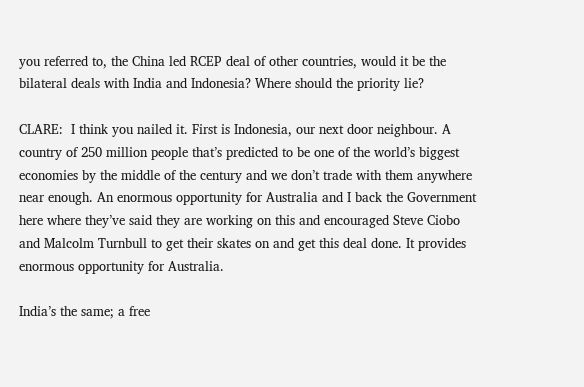you referred to, the China led RCEP deal of other countries, would it be the bilateral deals with India and Indonesia? Where should the priority lie?

CLARE:  I think you nailed it. First is Indonesia, our next door neighbour. A country of 250 million people that’s predicted to be one of the world’s biggest economies by the middle of the century and we don’t trade with them anywhere near enough. An enormous opportunity for Australia and I back the Government here where they’ve said they are working on this and encouraged Steve Ciobo and Malcolm Turnbull to get their skates on and get this deal done. It provides enormous opportunity for Australia.

India’s the same; a free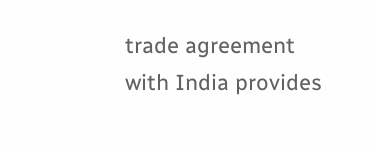trade agreement with India provides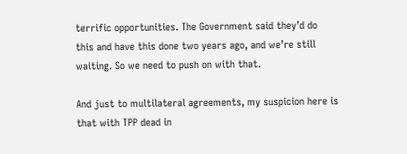terrific opportunities. The Government said they’d do this and have this done two years ago, and we’re still waiting. So we need to push on with that.

And just to multilateral agreements, my suspicion here is that with TPP dead in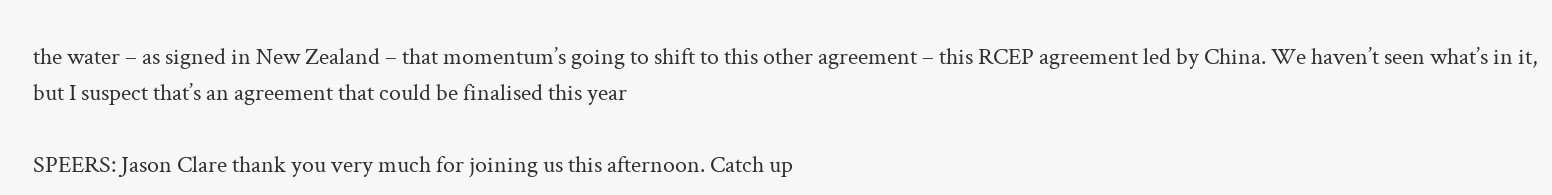the water – as signed in New Zealand – that momentum’s going to shift to this other agreement – this RCEP agreement led by China. We haven’t seen what’s in it, but I suspect that’s an agreement that could be finalised this year

SPEERS: Jason Clare thank you very much for joining us this afternoon. Catch up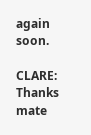again soon.

CLARE:  Thanks mate